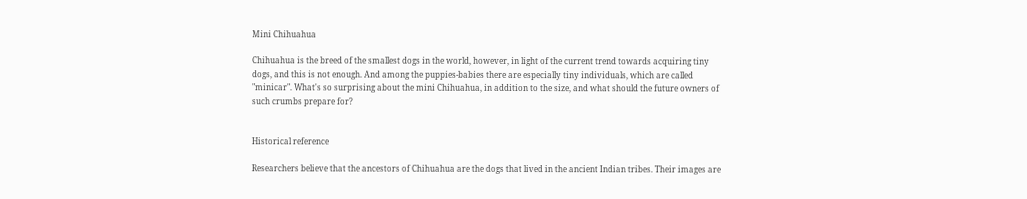Mini Chihuahua

Chihuahua is the breed of the smallest dogs in the world, however, in light of the current trend towards acquiring tiny dogs, and this is not enough. And among the puppies-babies there are especially tiny individuals, which are called "minicar". What's so surprising about the mini Chihuahua, in addition to the size, and what should the future owners of such crumbs prepare for?


Historical reference

Researchers believe that the ancestors of Chihuahua are the dogs that lived in the ancient Indian tribes. Their images are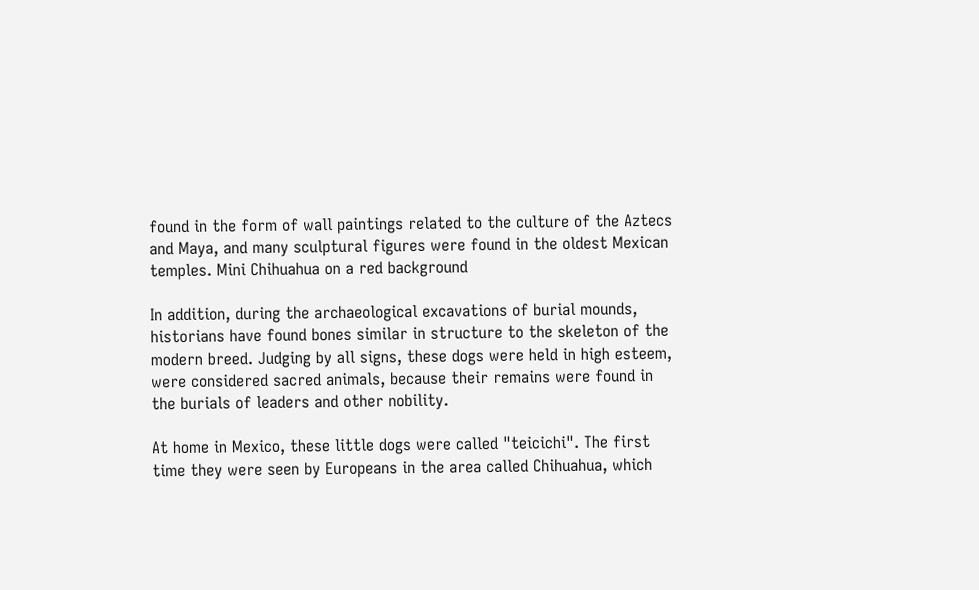found in the form of wall paintings related to the culture of the Aztecs and Maya, and many sculptural figures were found in the oldest Mexican temples. Mini Chihuahua on a red background

In addition, during the archaeological excavations of burial mounds, historians have found bones similar in structure to the skeleton of the modern breed. Judging by all signs, these dogs were held in high esteem, were considered sacred animals, because their remains were found in the burials of leaders and other nobility.

At home in Mexico, these little dogs were called "teicichi". The first time they were seen by Europeans in the area called Chihuahua, which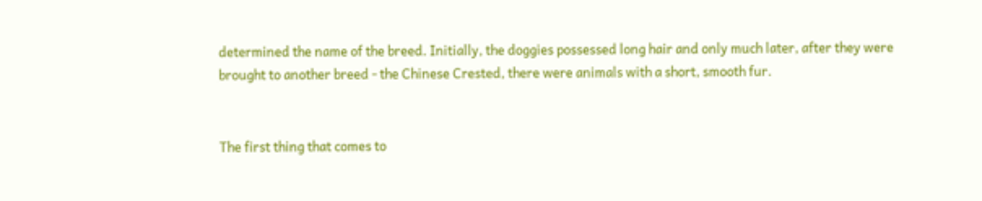determined the name of the breed. Initially, the doggies possessed long hair and only much later, after they were brought to another breed - the Chinese Crested, there were animals with a short, smooth fur.


The first thing that comes to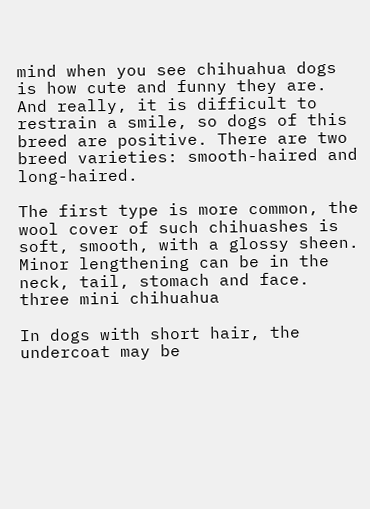mind when you see chihuahua dogs is how cute and funny they are. And really, it is difficult to restrain a smile, so dogs of this breed are positive. There are two breed varieties: smooth-haired and long-haired.

The first type is more common, the wool cover of such chihuashes is soft, smooth, with a glossy sheen. Minor lengthening can be in the neck, tail, stomach and face. three mini chihuahua

In dogs with short hair, the undercoat may be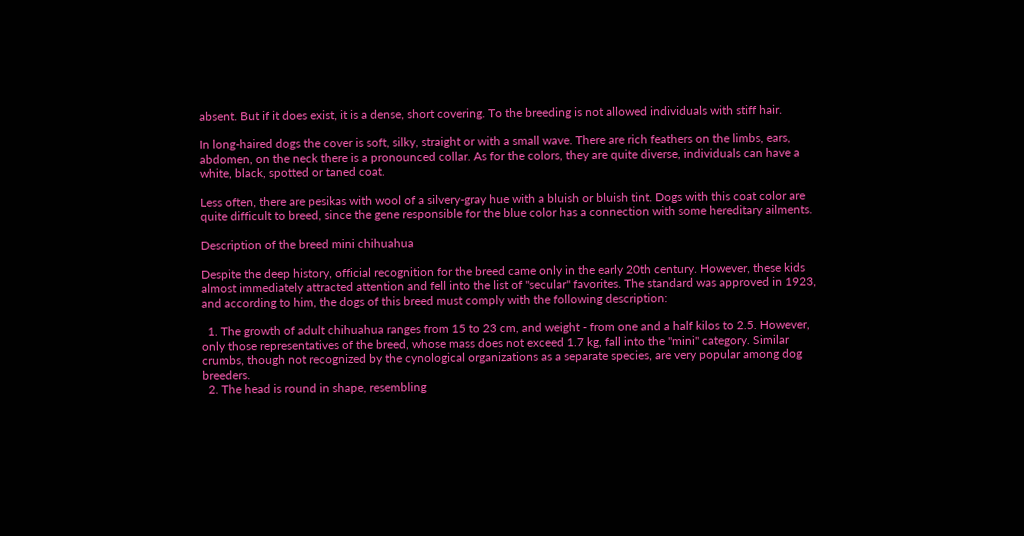absent. But if it does exist, it is a dense, short covering. To the breeding is not allowed individuals with stiff hair.

In long-haired dogs the cover is soft, silky, straight or with a small wave. There are rich feathers on the limbs, ears, abdomen, on the neck there is a pronounced collar. As for the colors, they are quite diverse, individuals can have a white, black, spotted or taned coat.

Less often, there are pesikas with wool of a silvery-gray hue with a bluish or bluish tint. Dogs with this coat color are quite difficult to breed, since the gene responsible for the blue color has a connection with some hereditary ailments.

Description of the breed mini chihuahua

Despite the deep history, official recognition for the breed came only in the early 20th century. However, these kids almost immediately attracted attention and fell into the list of "secular" favorites. The standard was approved in 1923, and according to him, the dogs of this breed must comply with the following description:

  1. The growth of adult chihuahua ranges from 15 to 23 cm, and weight - from one and a half kilos to 2.5. However, only those representatives of the breed, whose mass does not exceed 1.7 kg, fall into the "mini" category. Similar crumbs, though not recognized by the cynological organizations as a separate species, are very popular among dog breeders.
  2. The head is round in shape, resembling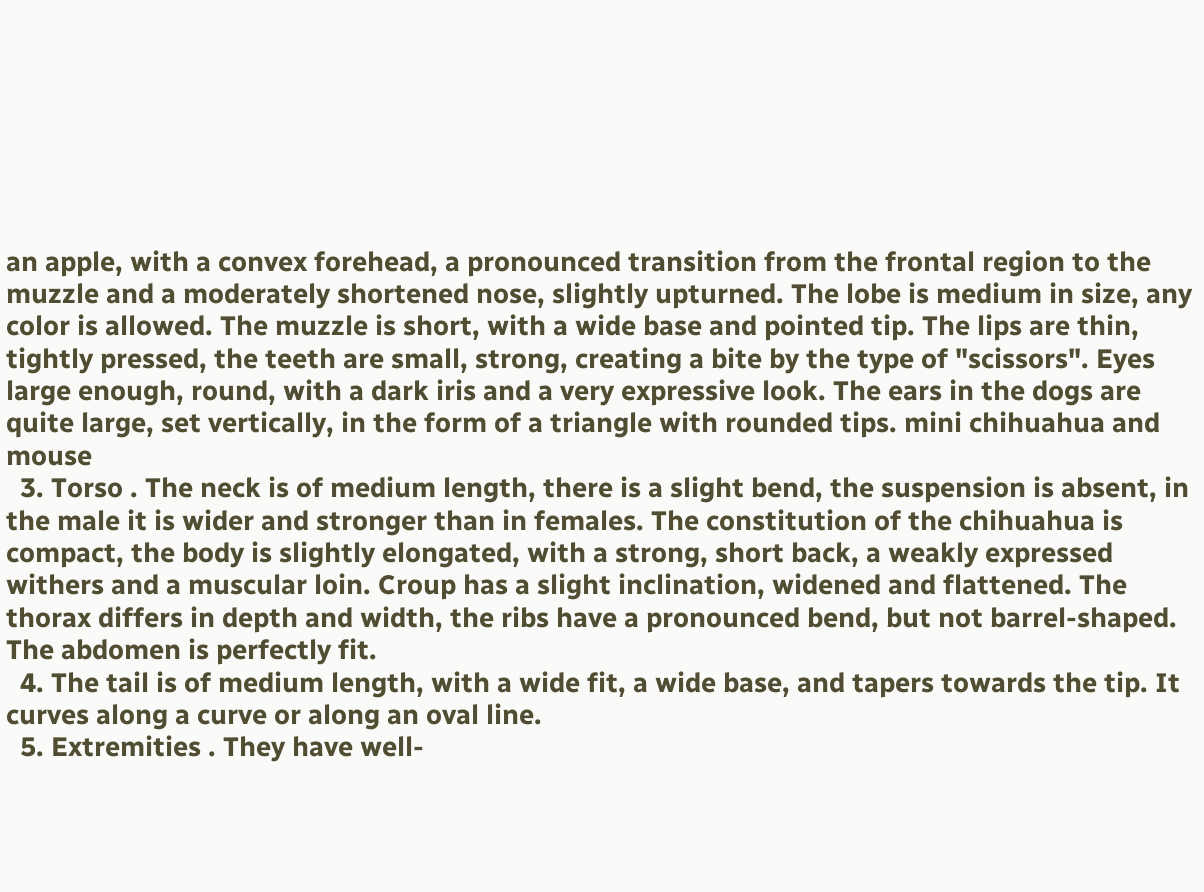an apple, with a convex forehead, a pronounced transition from the frontal region to the muzzle and a moderately shortened nose, slightly upturned. The lobe is medium in size, any color is allowed. The muzzle is short, with a wide base and pointed tip. The lips are thin, tightly pressed, the teeth are small, strong, creating a bite by the type of "scissors". Eyes large enough, round, with a dark iris and a very expressive look. The ears in the dogs are quite large, set vertically, in the form of a triangle with rounded tips. mini chihuahua and mouse
  3. Torso . The neck is of medium length, there is a slight bend, the suspension is absent, in the male it is wider and stronger than in females. The constitution of the chihuahua is compact, the body is slightly elongated, with a strong, short back, a weakly expressed withers and a muscular loin. Croup has a slight inclination, widened and flattened. The thorax differs in depth and width, the ribs have a pronounced bend, but not barrel-shaped. The abdomen is perfectly fit.
  4. The tail is of medium length, with a wide fit, a wide base, and tapers towards the tip. It curves along a curve or along an oval line.
  5. Extremities . They have well-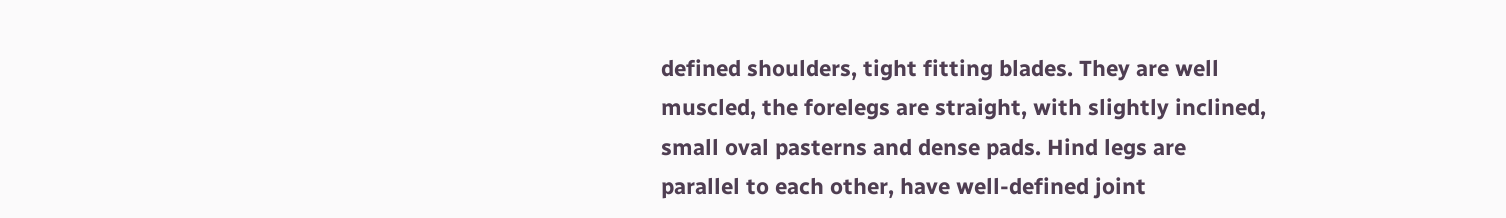defined shoulders, tight fitting blades. They are well muscled, the forelegs are straight, with slightly inclined, small oval pasterns and dense pads. Hind legs are parallel to each other, have well-defined joint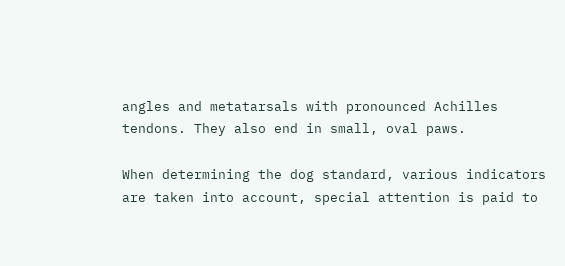angles and metatarsals with pronounced Achilles tendons. They also end in small, oval paws.

When determining the dog standard, various indicators are taken into account, special attention is paid to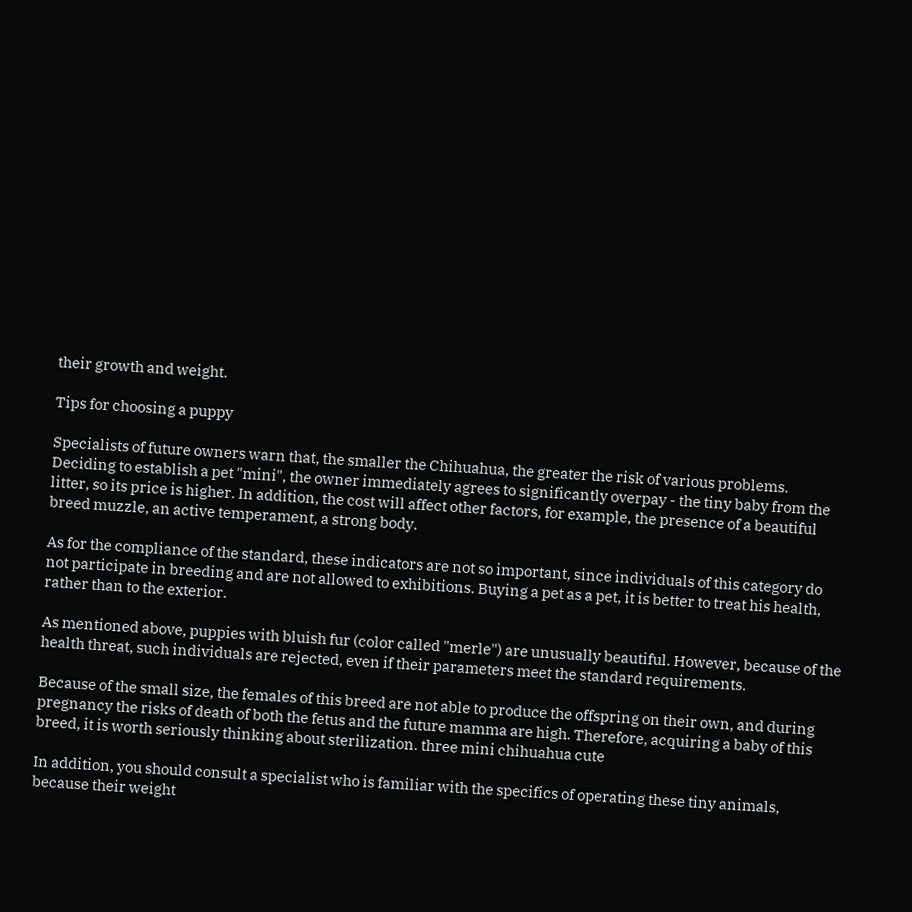their growth and weight.

Tips for choosing a puppy

Specialists of future owners warn that, the smaller the Chihuahua, the greater the risk of various problems. Deciding to establish a pet "mini", the owner immediately agrees to significantly overpay - the tiny baby from the litter, so its price is higher. In addition, the cost will affect other factors, for example, the presence of a beautiful breed muzzle, an active temperament, a strong body.

As for the compliance of the standard, these indicators are not so important, since individuals of this category do not participate in breeding and are not allowed to exhibitions. Buying a pet as a pet, it is better to treat his health, rather than to the exterior.

As mentioned above, puppies with bluish fur (color called "merle") are unusually beautiful. However, because of the health threat, such individuals are rejected, even if their parameters meet the standard requirements.

Because of the small size, the females of this breed are not able to produce the offspring on their own, and during pregnancy the risks of death of both the fetus and the future mamma are high. Therefore, acquiring a baby of this breed, it is worth seriously thinking about sterilization. three mini chihuahua cute

In addition, you should consult a specialist who is familiar with the specifics of operating these tiny animals, because their weight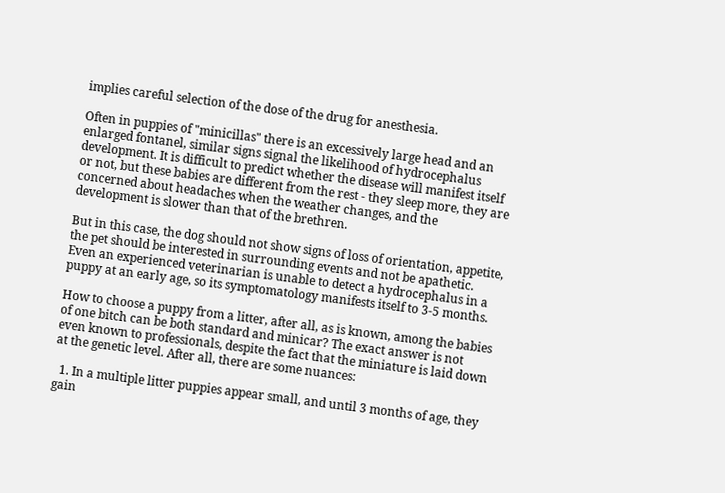implies careful selection of the dose of the drug for anesthesia.

Often in puppies of "minicillas" there is an excessively large head and an enlarged fontanel, similar signs signal the likelihood of hydrocephalus development. It is difficult to predict whether the disease will manifest itself or not, but these babies are different from the rest - they sleep more, they are concerned about headaches when the weather changes, and the development is slower than that of the brethren.

But in this case, the dog should not show signs of loss of orientation, appetite, the pet should be interested in surrounding events and not be apathetic. Even an experienced veterinarian is unable to detect a hydrocephalus in a puppy at an early age, so its symptomatology manifests itself to 3-5 months.

How to choose a puppy from a litter, after all, as is known, among the babies of one bitch can be both standard and minicar? The exact answer is not even known to professionals, despite the fact that the miniature is laid down at the genetic level. After all, there are some nuances:

  1. In a multiple litter puppies appear small, and until 3 months of age, they gain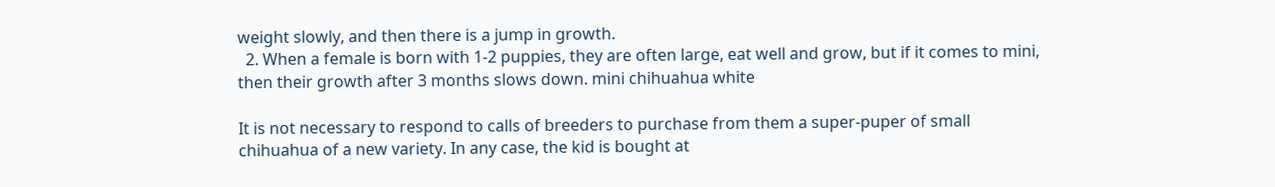weight slowly, and then there is a jump in growth.
  2. When a female is born with 1-2 puppies, they are often large, eat well and grow, but if it comes to mini, then their growth after 3 months slows down. mini chihuahua white

It is not necessary to respond to calls of breeders to purchase from them a super-puper of small chihuahua of a new variety. In any case, the kid is bought at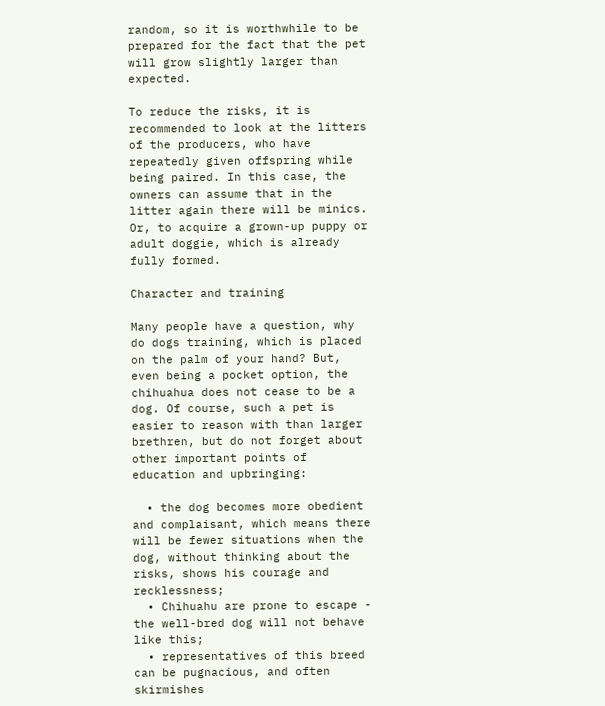random, so it is worthwhile to be prepared for the fact that the pet will grow slightly larger than expected.

To reduce the risks, it is recommended to look at the litters of the producers, who have repeatedly given offspring while being paired. In this case, the owners can assume that in the litter again there will be minics. Or, to acquire a grown-up puppy or adult doggie, which is already fully formed.

Character and training

Many people have a question, why do dogs training, which is placed on the palm of your hand? But, even being a pocket option, the chihuahua does not cease to be a dog. Of course, such a pet is easier to reason with than larger brethren, but do not forget about other important points of education and upbringing:

  • the dog becomes more obedient and complaisant, which means there will be fewer situations when the dog, without thinking about the risks, shows his courage and recklessness;
  • Chihuahu are prone to escape - the well-bred dog will not behave like this;
  • representatives of this breed can be pugnacious, and often skirmishes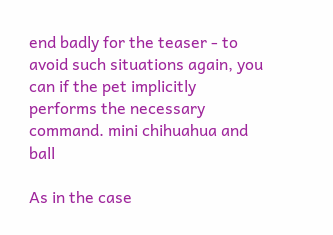end badly for the teaser - to avoid such situations again, you can if the pet implicitly performs the necessary command. mini chihuahua and ball

As in the case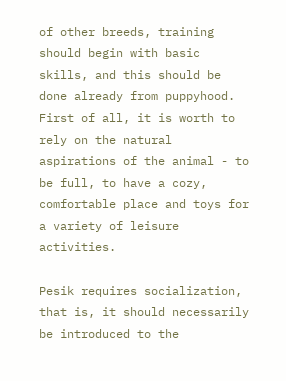of other breeds, training should begin with basic skills, and this should be done already from puppyhood. First of all, it is worth to rely on the natural aspirations of the animal - to be full, to have a cozy, comfortable place and toys for a variety of leisure activities.

Pesik requires socialization, that is, it should necessarily be introduced to the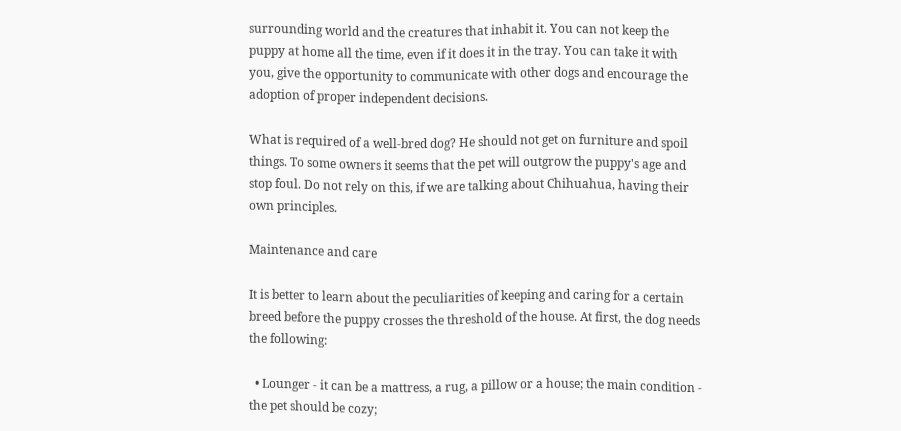surrounding world and the creatures that inhabit it. You can not keep the puppy at home all the time, even if it does it in the tray. You can take it with you, give the opportunity to communicate with other dogs and encourage the adoption of proper independent decisions.

What is required of a well-bred dog? He should not get on furniture and spoil things. To some owners it seems that the pet will outgrow the puppy's age and stop foul. Do not rely on this, if we are talking about Chihuahua, having their own principles.

Maintenance and care

It is better to learn about the peculiarities of keeping and caring for a certain breed before the puppy crosses the threshold of the house. At first, the dog needs the following:

  • Lounger - it can be a mattress, a rug, a pillow or a house; the main condition - the pet should be cozy;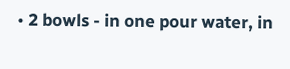• 2 bowls - in one pour water, in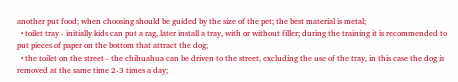another put food; when choosing should be guided by the size of the pet; the best material is metal;
  • toilet tray - initially kids can put a rag, later install a tray, with or without filler; during the training it is recommended to put pieces of paper on the bottom that attract the dog;
  • the toilet on the street - the chihuahua can be driven to the street, excluding the use of the tray, in this case the dog is removed at the same time 2-3 times a day;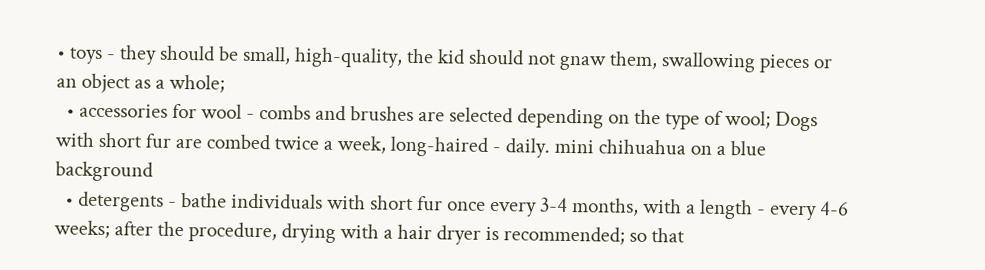• toys - they should be small, high-quality, the kid should not gnaw them, swallowing pieces or an object as a whole;
  • accessories for wool - combs and brushes are selected depending on the type of wool; Dogs with short fur are combed twice a week, long-haired - daily. mini chihuahua on a blue background
  • detergents - bathe individuals with short fur once every 3-4 months, with a length - every 4-6 weeks; after the procedure, drying with a hair dryer is recommended; so that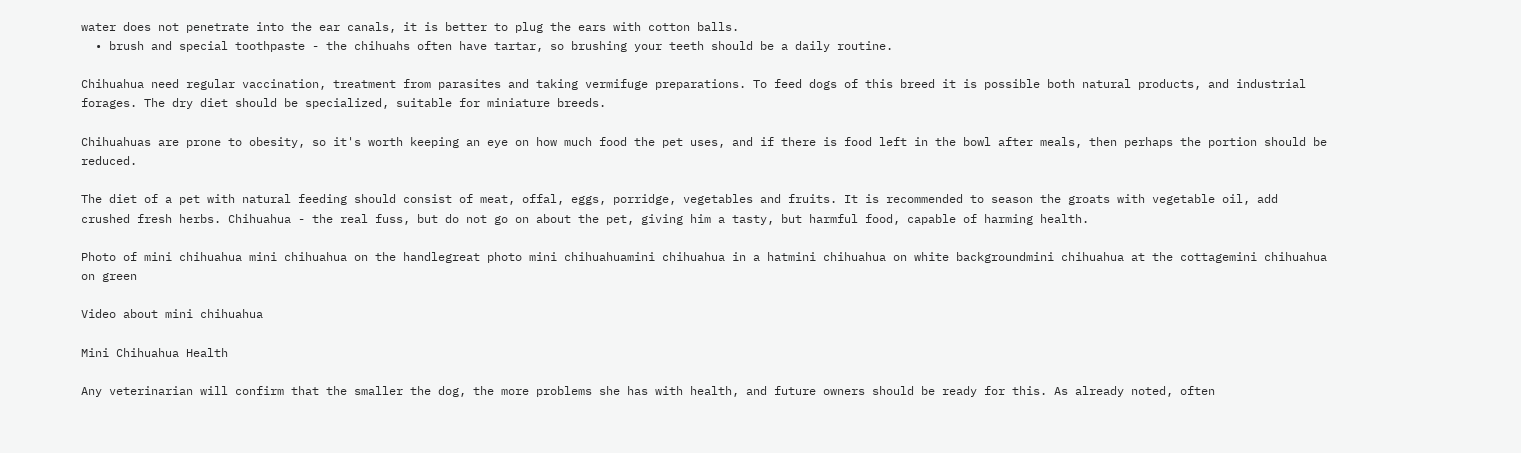water does not penetrate into the ear canals, it is better to plug the ears with cotton balls.
  • brush and special toothpaste - the chihuahs often have tartar, so brushing your teeth should be a daily routine.

Chihuahua need regular vaccination, treatment from parasites and taking vermifuge preparations. To feed dogs of this breed it is possible both natural products, and industrial forages. The dry diet should be specialized, suitable for miniature breeds.

Chihuahuas are prone to obesity, so it's worth keeping an eye on how much food the pet uses, and if there is food left in the bowl after meals, then perhaps the portion should be reduced.

The diet of a pet with natural feeding should consist of meat, offal, eggs, porridge, vegetables and fruits. It is recommended to season the groats with vegetable oil, add crushed fresh herbs. Chihuahua - the real fuss, but do not go on about the pet, giving him a tasty, but harmful food, capable of harming health.

Photo of mini chihuahua mini chihuahua on the handlegreat photo mini chihuahuamini chihuahua in a hatmini chihuahua on white backgroundmini chihuahua at the cottagemini chihuahua on green

Video about mini chihuahua

Mini Chihuahua Health

Any veterinarian will confirm that the smaller the dog, the more problems she has with health, and future owners should be ready for this. As already noted, often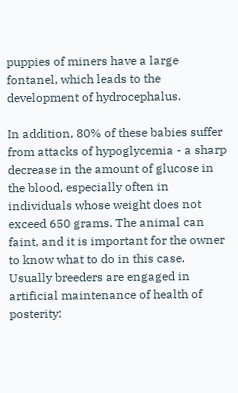puppies of miners have a large fontanel, which leads to the development of hydrocephalus.

In addition, 80% of these babies suffer from attacks of hypoglycemia - a sharp decrease in the amount of glucose in the blood, especially often in individuals whose weight does not exceed 650 grams. The animal can faint, and it is important for the owner to know what to do in this case. Usually breeders are engaged in artificial maintenance of health of posterity: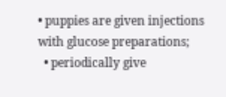• puppies are given injections with glucose preparations;
  • periodically give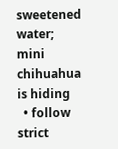sweetened water; mini chihuahua is hiding
  • follow strict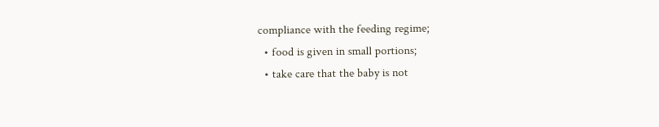compliance with the feeding regime;
  • food is given in small portions;
  • take care that the baby is not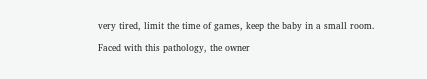very tired, limit the time of games, keep the baby in a small room.

Faced with this pathology, the owner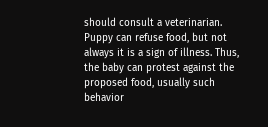should consult a veterinarian. Puppy can refuse food, but not always it is a sign of illness. Thus, the baby can protest against the proposed food, usually such behavior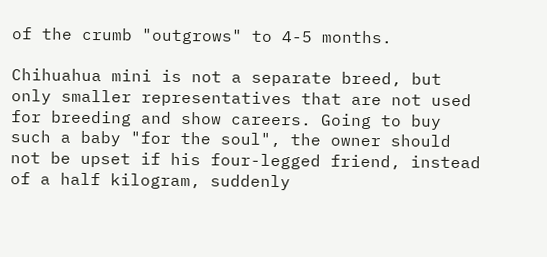of the crumb "outgrows" to 4-5 months.

Chihuahua mini is not a separate breed, but only smaller representatives that are not used for breeding and show careers. Going to buy such a baby "for the soul", the owner should not be upset if his four-legged friend, instead of a half kilogram, suddenly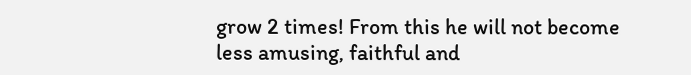grow 2 times! From this he will not become less amusing, faithful and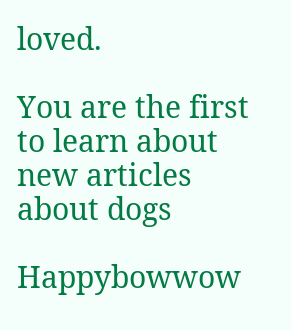loved.

You are the first to learn about new articles about dogs

Happybowwow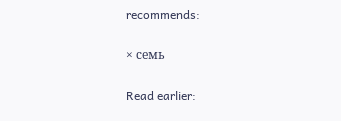recommends:

× семь

Read earlier: